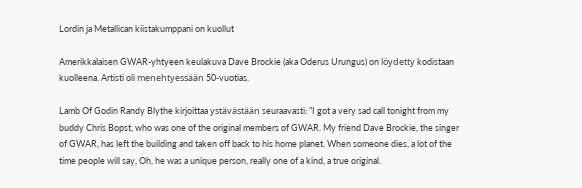Lordin ja Metallican kiistakumppani on kuollut

Amerikkalaisen GWAR-yhtyeen keulakuva Dave Brockie (aka Oderus Urungus) on löydetty kodistaan kuolleena. Artisti oli menehtyessään 50-vuotias.

Lamb Of Godin Randy Blythe kirjoittaa ystävästään seuraavasti: ”I got a very sad call tonight from my buddy Chris Bopst, who was one of the original members of GWAR. My friend Dave Brockie, the singer of GWAR, has left the building and taken off back to his home planet. When someone dies, a lot of the time people will say, Oh, he was a unique person, really one of a kind, a true original.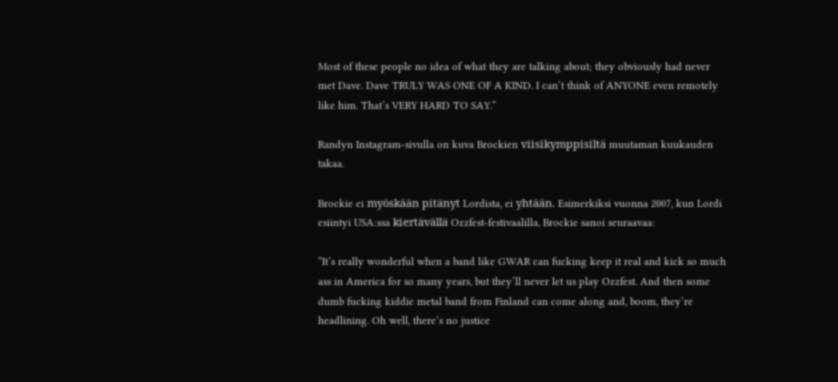Most of these people no idea of what they are talking about; they obviously had never met Dave. Dave TRULY WAS ONE OF A KIND. I can’t think of ANYONE even remotely like him. That’s VERY HARD TO SAY.”

Randyn Instagram-sivulla on kuva Brockien viisikymppisiltä muutaman kuukauden takaa.

Brockie ei myöskään pitänyt Lordista, ei yhtään. Esimerkiksi vuonna 2007, kun Lordi esiintyi USA:ssa kiertävällä Ozzfest-festivaalilla, Brockie sanoi seuraavaa:

”It’s really wonderful when a band like GWAR can fucking keep it real and kick so much ass in America for so many years, but they’ll never let us play Ozzfest. And then some dumb fucking kiddie metal band from Finland can come along and, boom, they’re headlining. Oh well, there’s no justice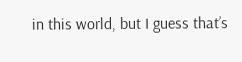in this world, but I guess that’s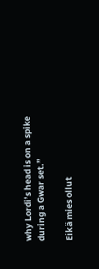why Lordi’s head is on a spike during a Gwar set.”

Eikä mies ollut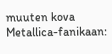muuten kova Metallica-fanikaan: